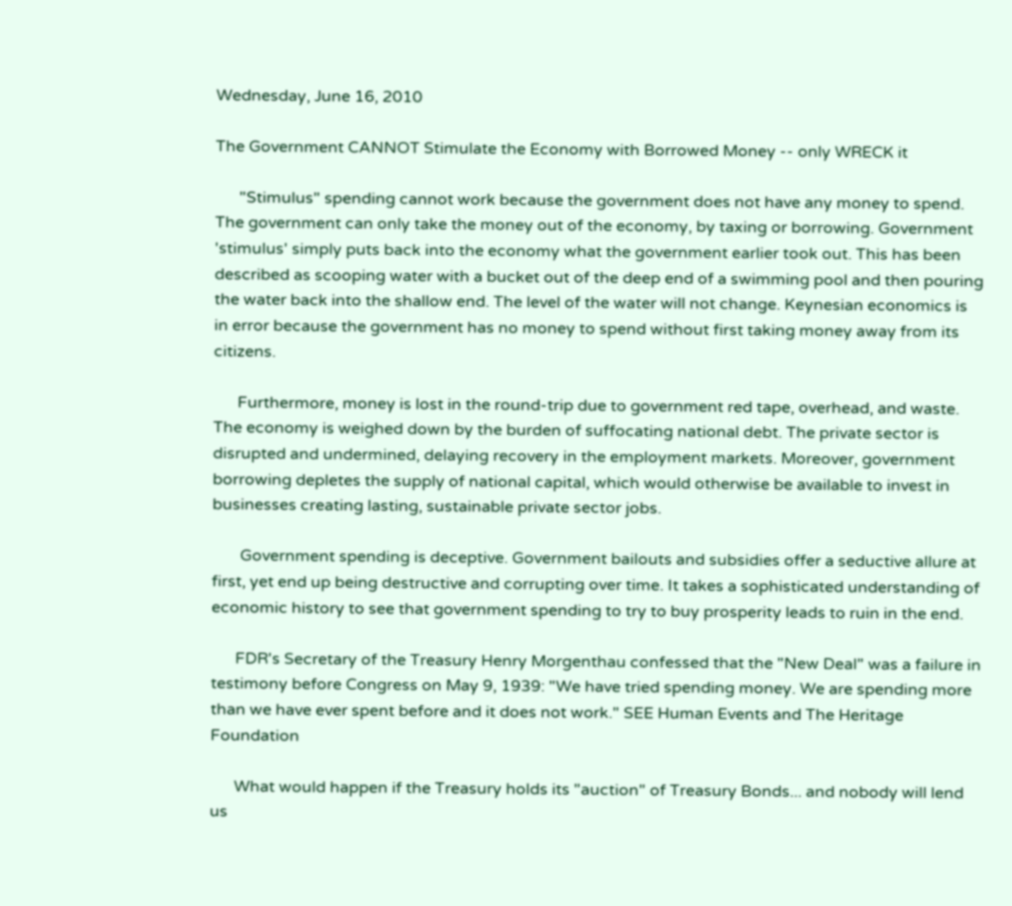Wednesday, June 16, 2010

The Government CANNOT Stimulate the Economy with Borrowed Money -- only WRECK it

      "Stimulus" spending cannot work because the government does not have any money to spend. The government can only take the money out of the economy, by taxing or borrowing. Government 'stimulus' simply puts back into the economy what the government earlier took out. This has been described as scooping water with a bucket out of the deep end of a swimming pool and then pouring the water back into the shallow end. The level of the water will not change. Keynesian economics is in error because the government has no money to spend without first taking money away from its citizens.

      Furthermore, money is lost in the round-trip due to government red tape, overhead, and waste. The economy is weighed down by the burden of suffocating national debt. The private sector is disrupted and undermined, delaying recovery in the employment markets. Moreover, government borrowing depletes the supply of national capital, which would otherwise be available to invest in businesses creating lasting, sustainable private sector jobs.

       Government spending is deceptive. Government bailouts and subsidies offer a seductive allure at first, yet end up being destructive and corrupting over time. It takes a sophisticated understanding of economic history to see that government spending to try to buy prosperity leads to ruin in the end.

      FDR's Secretary of the Treasury Henry Morgenthau confessed that the "New Deal" was a failure in testimony before Congress on May 9, 1939: "We have tried spending money. We are spending more than we have ever spent before and it does not work." SEE Human Events and The Heritage Foundation

      What would happen if the Treasury holds its "auction" of Treasury Bonds... and nobody will lend us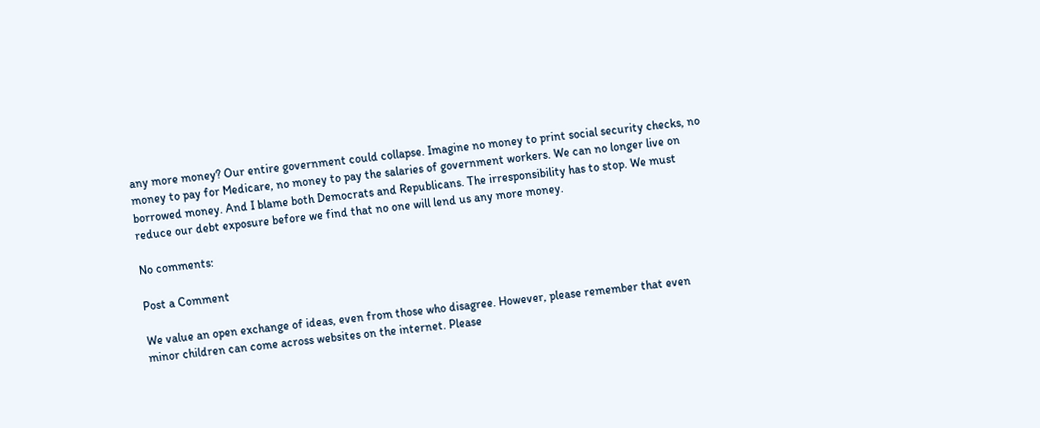any more money? Our entire government could collapse. Imagine no money to print social security checks, no money to pay for Medicare, no money to pay the salaries of government workers. We can no longer live on borrowed money. And I blame both Democrats and Republicans. The irresponsibility has to stop. We must reduce our debt exposure before we find that no one will lend us any more money.

No comments:

Post a Comment

We value an open exchange of ideas, even from those who disagree. However, please remember that even minor children can come across websites on the internet. Please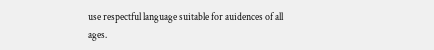use respectful language suitable for auidences of all ages.